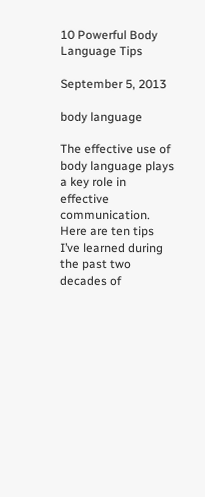10 Powerful Body Language Tips

September 5, 2013

body language

The effective use of body language plays a key role in effective communication. Here are ten tips I’ve learned during the past two decades of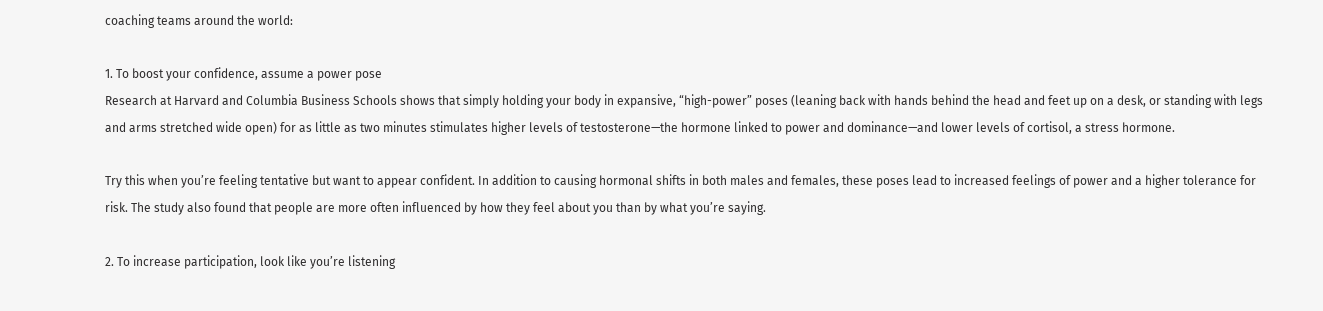coaching teams around the world:

1. To boost your confidence, assume a power pose
Research at Harvard and Columbia Business Schools shows that simply holding your body in expansive, “high-power” poses (leaning back with hands behind the head and feet up on a desk, or standing with legs and arms stretched wide open) for as little as two minutes stimulates higher levels of testosterone—the hormone linked to power and dominance—and lower levels of cortisol, a stress hormone.

Try this when you’re feeling tentative but want to appear confident. In addition to causing hormonal shifts in both males and females, these poses lead to increased feelings of power and a higher tolerance for risk. The study also found that people are more often influenced by how they feel about you than by what you’re saying.

2. To increase participation, look like you’re listening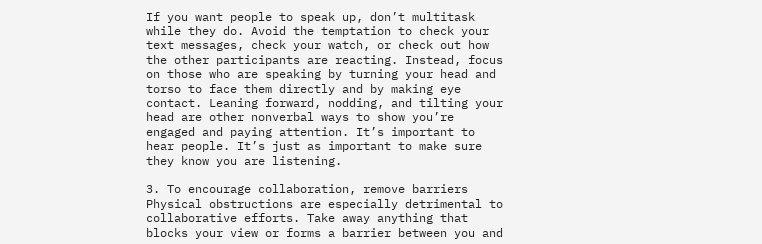If you want people to speak up, don’t multitask while they do. Avoid the temptation to check your text messages, check your watch, or check out how the other participants are reacting. Instead, focus on those who are speaking by turning your head and torso to face them directly and by making eye contact. Leaning forward, nodding, and tilting your head are other nonverbal ways to show you’re engaged and paying attention. It’s important to hear people. It’s just as important to make sure they know you are listening.

3. To encourage collaboration, remove barriers
Physical obstructions are especially detrimental to collaborative efforts. Take away anything that blocks your view or forms a barrier between you and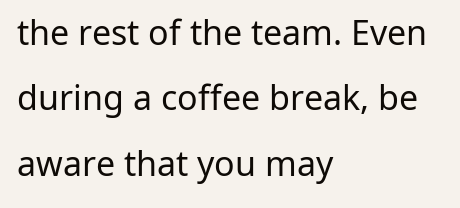the rest of the team. Even during a coffee break, be aware that you may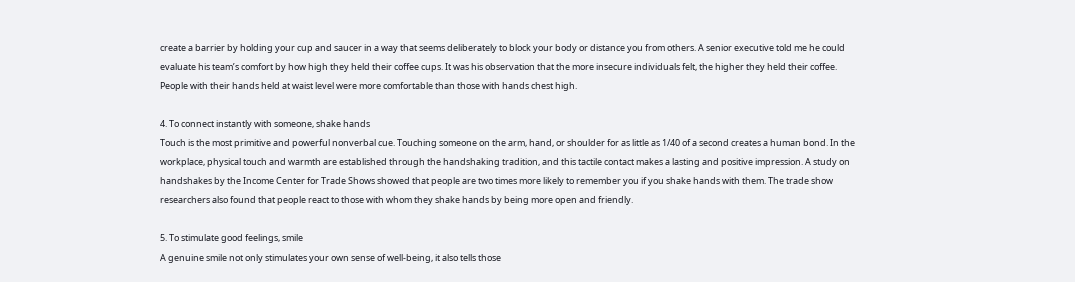create a barrier by holding your cup and saucer in a way that seems deliberately to block your body or distance you from others. A senior executive told me he could evaluate his team’s comfort by how high they held their coffee cups. It was his observation that the more insecure individuals felt, the higher they held their coffee. People with their hands held at waist level were more comfortable than those with hands chest high.

4. To connect instantly with someone, shake hands
Touch is the most primitive and powerful nonverbal cue. Touching someone on the arm, hand, or shoulder for as little as 1/40 of a second creates a human bond. In the workplace, physical touch and warmth are established through the handshaking tradition, and this tactile contact makes a lasting and positive impression. A study on handshakes by the Income Center for Trade Shows showed that people are two times more likely to remember you if you shake hands with them. The trade show researchers also found that people react to those with whom they shake hands by being more open and friendly.

5. To stimulate good feelings, smile
A genuine smile not only stimulates your own sense of well-being, it also tells those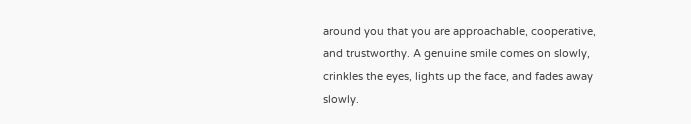around you that you are approachable, cooperative, and trustworthy. A genuine smile comes on slowly, crinkles the eyes, lights up the face, and fades away slowly.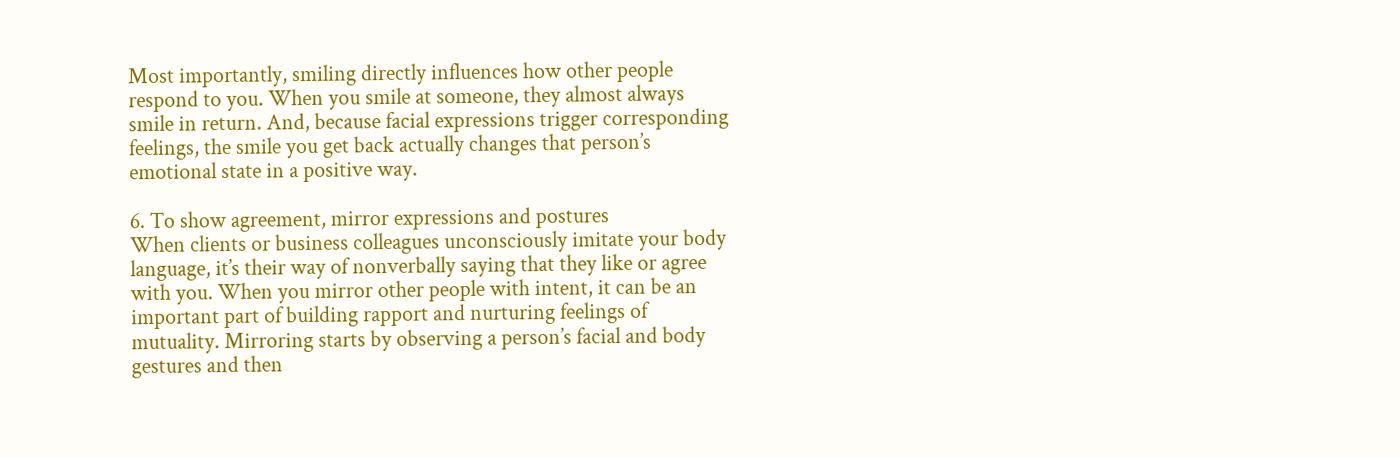Most importantly, smiling directly influences how other people respond to you. When you smile at someone, they almost always smile in return. And, because facial expressions trigger corresponding feelings, the smile you get back actually changes that person’s emotional state in a positive way.

6. To show agreement, mirror expressions and postures
When clients or business colleagues unconsciously imitate your body language, it’s their way of nonverbally saying that they like or agree with you. When you mirror other people with intent, it can be an important part of building rapport and nurturing feelings of mutuality. Mirroring starts by observing a person’s facial and body gestures and then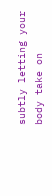subtly letting your body take on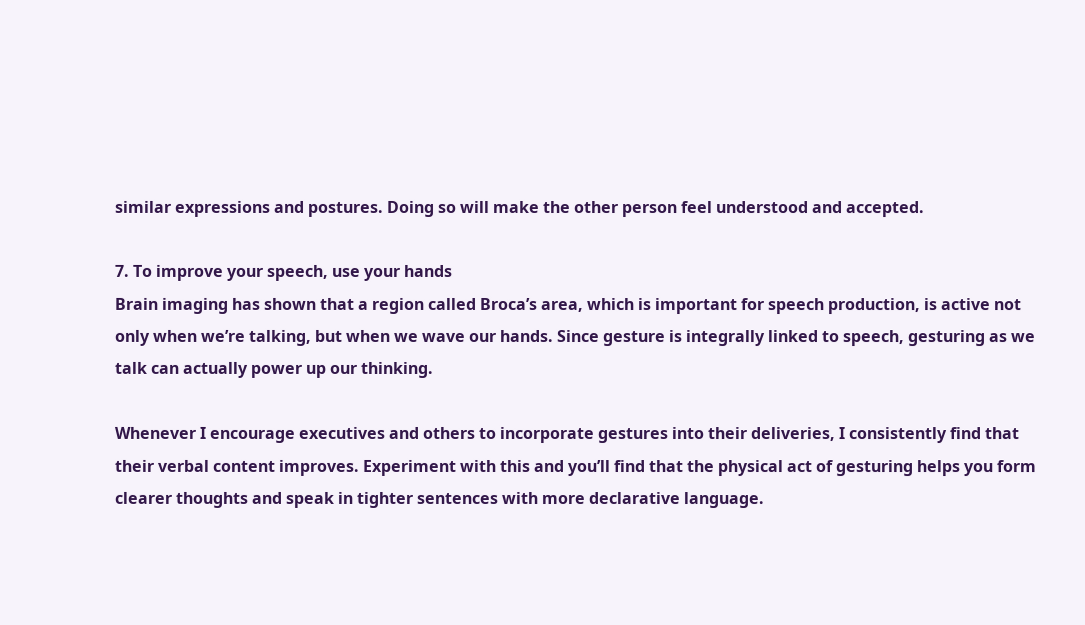similar expressions and postures. Doing so will make the other person feel understood and accepted.

7. To improve your speech, use your hands
Brain imaging has shown that a region called Broca’s area, which is important for speech production, is active not only when we’re talking, but when we wave our hands. Since gesture is integrally linked to speech, gesturing as we talk can actually power up our thinking.

Whenever I encourage executives and others to incorporate gestures into their deliveries, I consistently find that their verbal content improves. Experiment with this and you’ll find that the physical act of gesturing helps you form clearer thoughts and speak in tighter sentences with more declarative language.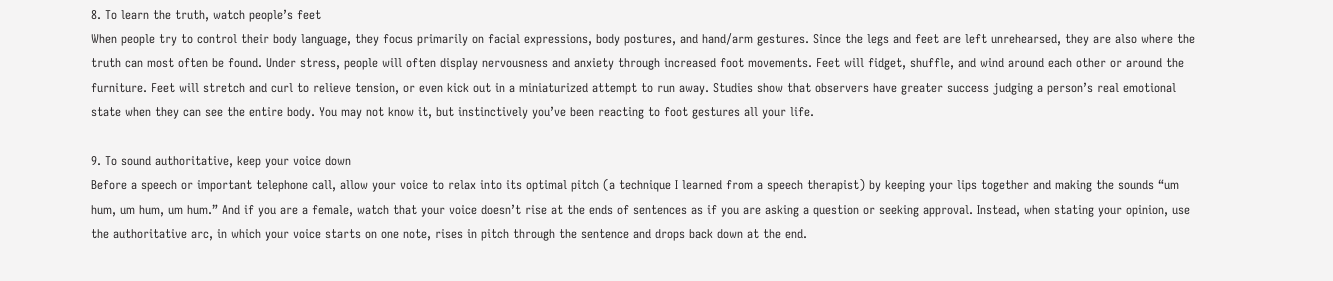8. To learn the truth, watch people’s feet
When people try to control their body language, they focus primarily on facial expressions, body postures, and hand/arm gestures. Since the legs and feet are left unrehearsed, they are also where the truth can most often be found. Under stress, people will often display nervousness and anxiety through increased foot movements. Feet will fidget, shuffle, and wind around each other or around the furniture. Feet will stretch and curl to relieve tension, or even kick out in a miniaturized attempt to run away. Studies show that observers have greater success judging a person’s real emotional state when they can see the entire body. You may not know it, but instinctively you’ve been reacting to foot gestures all your life.

9. To sound authoritative, keep your voice down
Before a speech or important telephone call, allow your voice to relax into its optimal pitch (a technique I learned from a speech therapist) by keeping your lips together and making the sounds “um hum, um hum, um hum.” And if you are a female, watch that your voice doesn’t rise at the ends of sentences as if you are asking a question or seeking approval. Instead, when stating your opinion, use the authoritative arc, in which your voice starts on one note, rises in pitch through the sentence and drops back down at the end.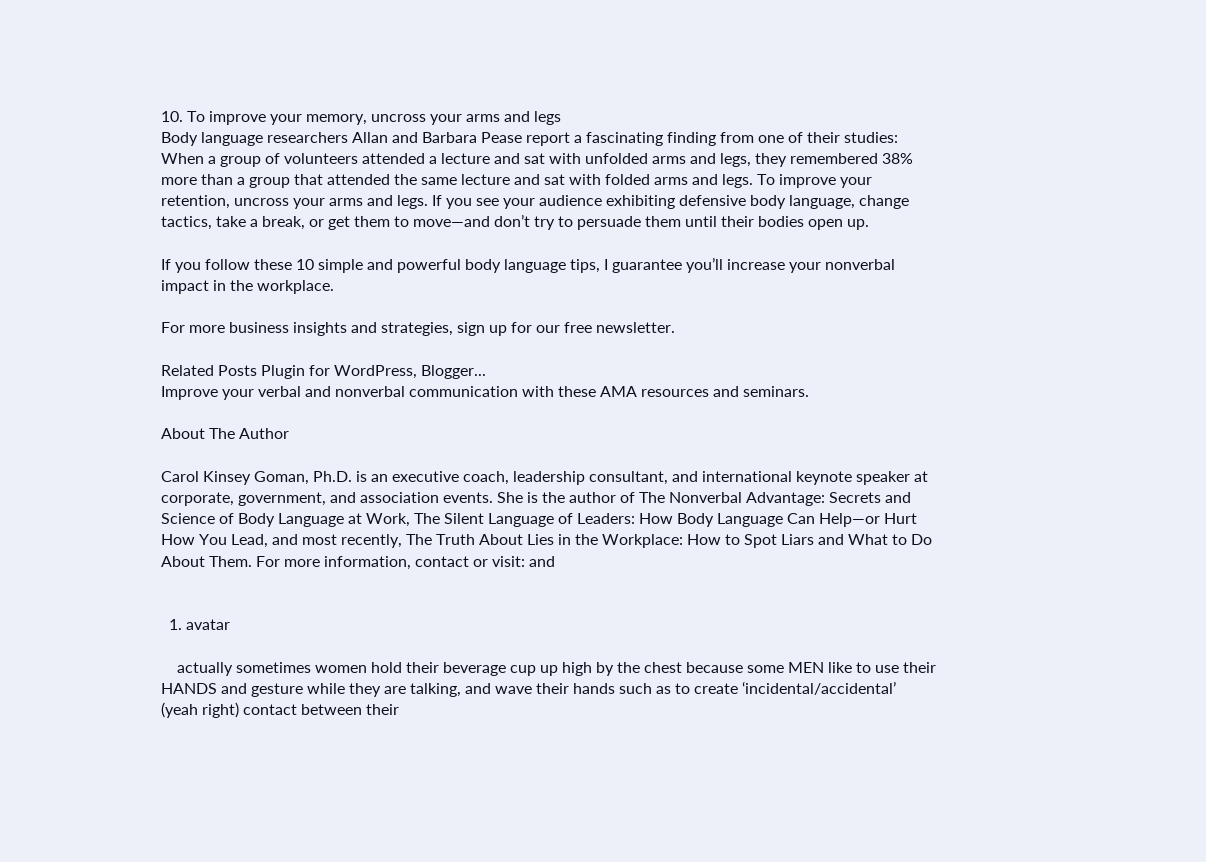10. To improve your memory, uncross your arms and legs
Body language researchers Allan and Barbara Pease report a fascinating finding from one of their studies: When a group of volunteers attended a lecture and sat with unfolded arms and legs, they remembered 38% more than a group that attended the same lecture and sat with folded arms and legs. To improve your retention, uncross your arms and legs. If you see your audience exhibiting defensive body language, change tactics, take a break, or get them to move—and don’t try to persuade them until their bodies open up.

If you follow these 10 simple and powerful body language tips, I guarantee you’ll increase your nonverbal impact in the workplace.

For more business insights and strategies, sign up for our free newsletter.

Related Posts Plugin for WordPress, Blogger...
Improve your verbal and nonverbal communication with these AMA resources and seminars.

About The Author

Carol Kinsey Goman, Ph.D. is an executive coach, leadership consultant, and international keynote speaker at corporate, government, and association events. She is the author of The Nonverbal Advantage: Secrets and Science of Body Language at Work, The Silent Language of Leaders: How Body Language Can Help—or Hurt How You Lead, and most recently, The Truth About Lies in the Workplace: How to Spot Liars and What to Do About Them. For more information, contact or visit: and


  1. avatar

    actually sometimes women hold their beverage cup up high by the chest because some MEN like to use their HANDS and gesture while they are talking, and wave their hands such as to create ‘incidental/accidental’ (yeah right) contact between their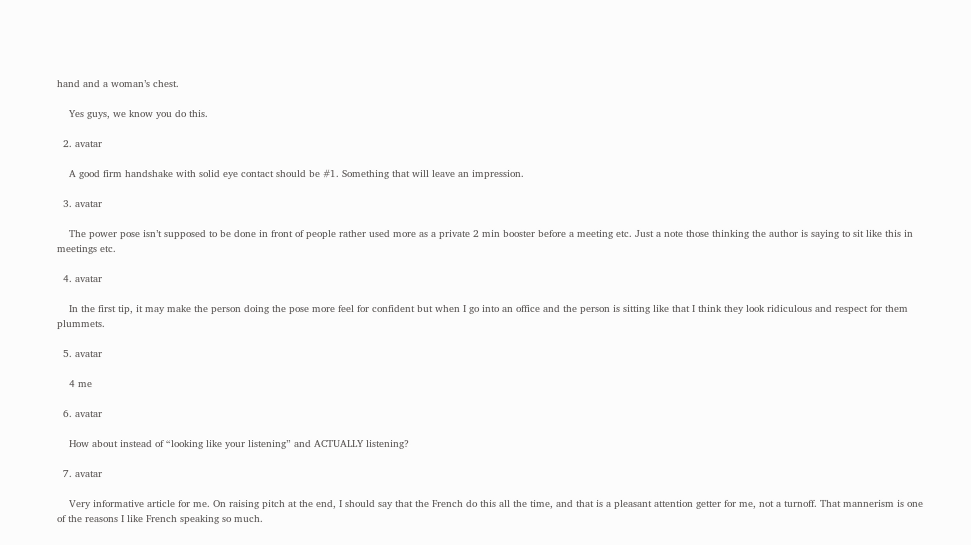hand and a woman’s chest.

    Yes guys, we know you do this.

  2. avatar

    A good firm handshake with solid eye contact should be #1. Something that will leave an impression.

  3. avatar

    The power pose isn’t supposed to be done in front of people rather used more as a private 2 min booster before a meeting etc. Just a note those thinking the author is saying to sit like this in meetings etc.

  4. avatar

    In the first tip, it may make the person doing the pose more feel for confident but when I go into an office and the person is sitting like that I think they look ridiculous and respect for them plummets.

  5. avatar

    4 me

  6. avatar

    How about instead of “looking like your listening” and ACTUALLY listening?

  7. avatar

    Very informative article for me. On raising pitch at the end, I should say that the French do this all the time, and that is a pleasant attention getter for me, not a turnoff. That mannerism is one of the reasons I like French speaking so much.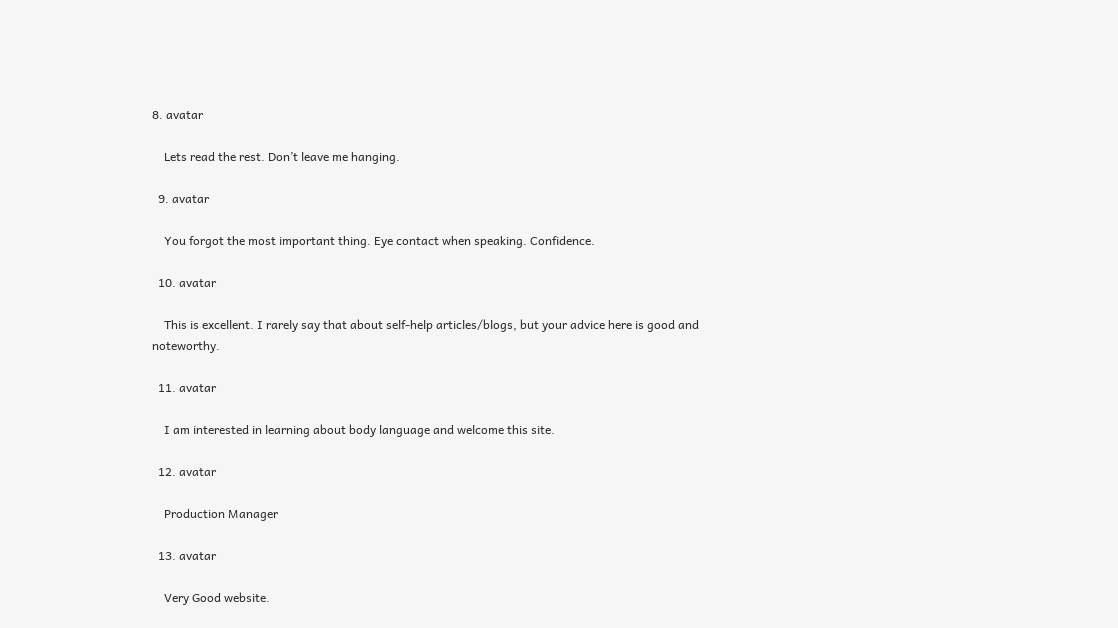8. avatar

    Lets read the rest. Don’t leave me hanging.

  9. avatar

    You forgot the most important thing. Eye contact when speaking. Confidence.

  10. avatar

    This is excellent. I rarely say that about self-help articles/blogs, but your advice here is good and noteworthy.

  11. avatar

    I am interested in learning about body language and welcome this site.

  12. avatar

    Production Manager

  13. avatar

    Very Good website.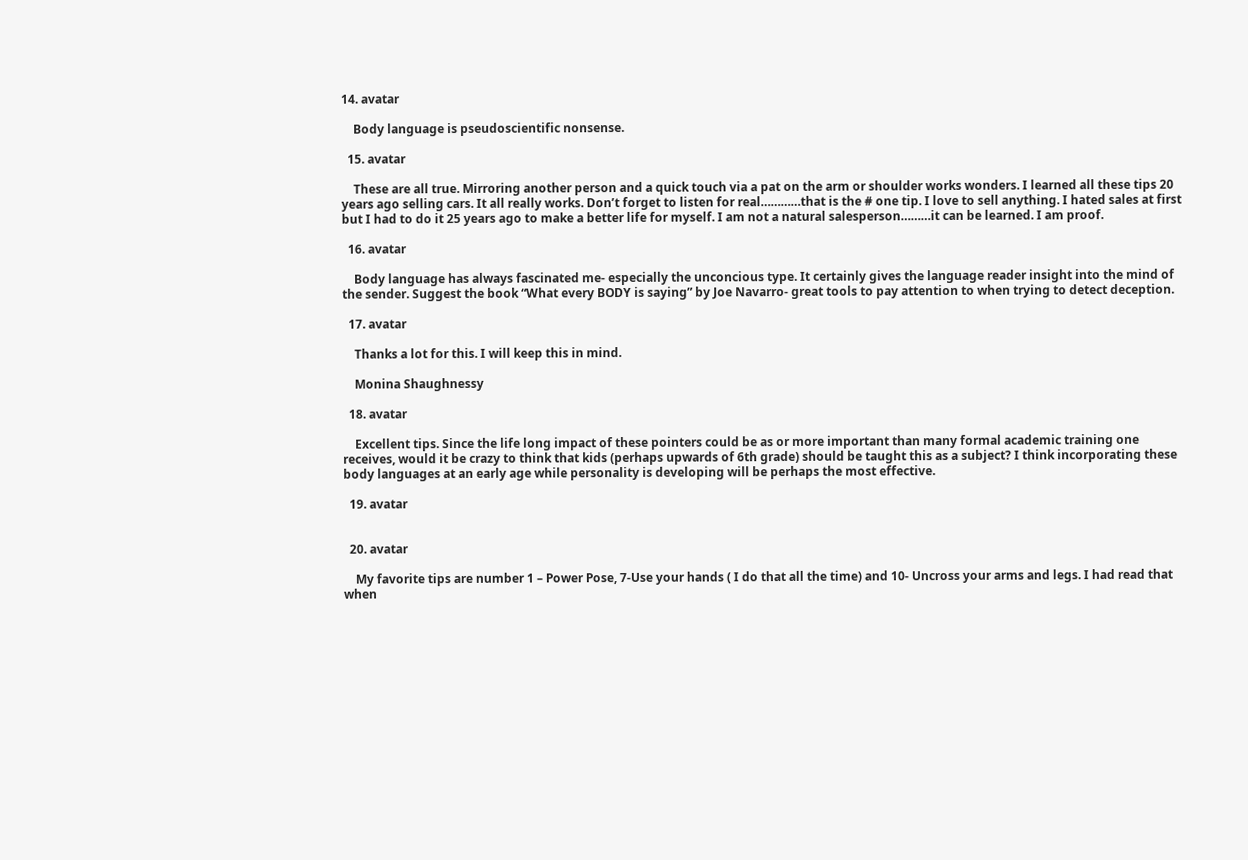14. avatar

    Body language is pseudoscientific nonsense.

  15. avatar

    These are all true. Mirroring another person and a quick touch via a pat on the arm or shoulder works wonders. I learned all these tips 20 years ago selling cars. It all really works. Don’t forget to listen for real…………that is the # one tip. I love to sell anything. I hated sales at first but I had to do it 25 years ago to make a better life for myself. I am not a natural salesperson………it can be learned. I am proof.

  16. avatar

    Body language has always fascinated me- especially the unconcious type. It certainly gives the language reader insight into the mind of the sender. Suggest the book “What every BODY is saying” by Joe Navarro- great tools to pay attention to when trying to detect deception.

  17. avatar

    Thanks a lot for this. I will keep this in mind.

    Monina Shaughnessy

  18. avatar

    Excellent tips. Since the life long impact of these pointers could be as or more important than many formal academic training one receives, would it be crazy to think that kids (perhaps upwards of 6th grade) should be taught this as a subject? I think incorporating these body languages at an early age while personality is developing will be perhaps the most effective.

  19. avatar


  20. avatar

    My favorite tips are number 1 – Power Pose, 7-Use your hands ( I do that all the time) and 10- Uncross your arms and legs. I had read that when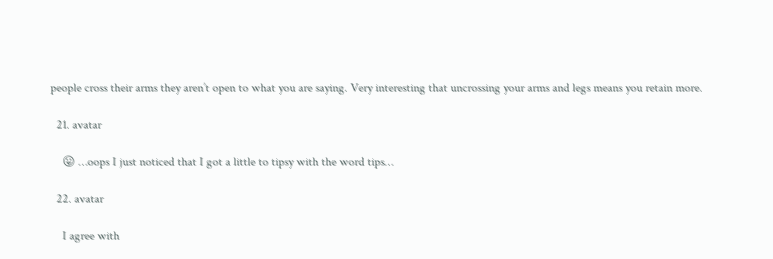people cross their arms they aren’t open to what you are saying. Very interesting that uncrossing your arms and legs means you retain more.

  21. avatar

    😛 …oops I just noticed that I got a little to tipsy with the word tips…

  22. avatar

    I agree with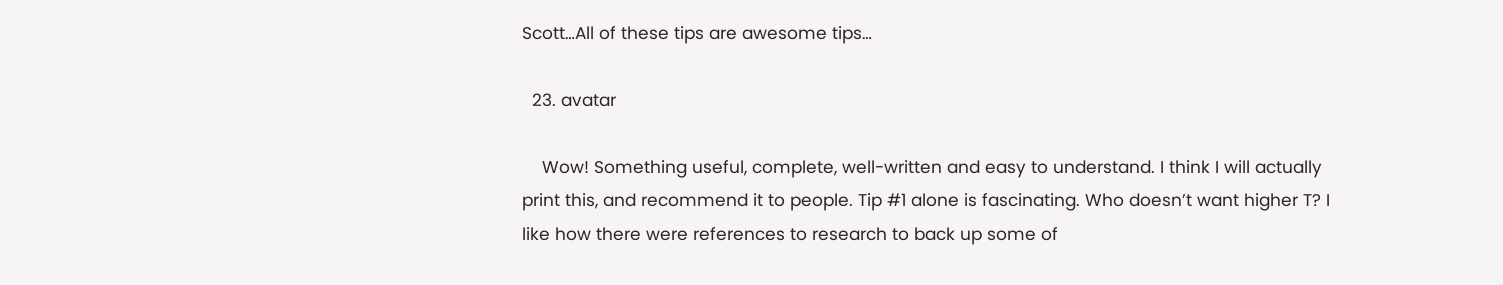Scott…All of these tips are awesome tips…

  23. avatar

    Wow! Something useful, complete, well-written and easy to understand. I think I will actually print this, and recommend it to people. Tip #1 alone is fascinating. Who doesn’t want higher T? I like how there were references to research to back up some of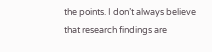the points. I don’t always believe that research findings are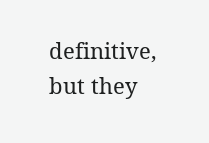definitive, but they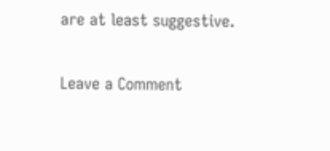are at least suggestive.

Leave a Comment